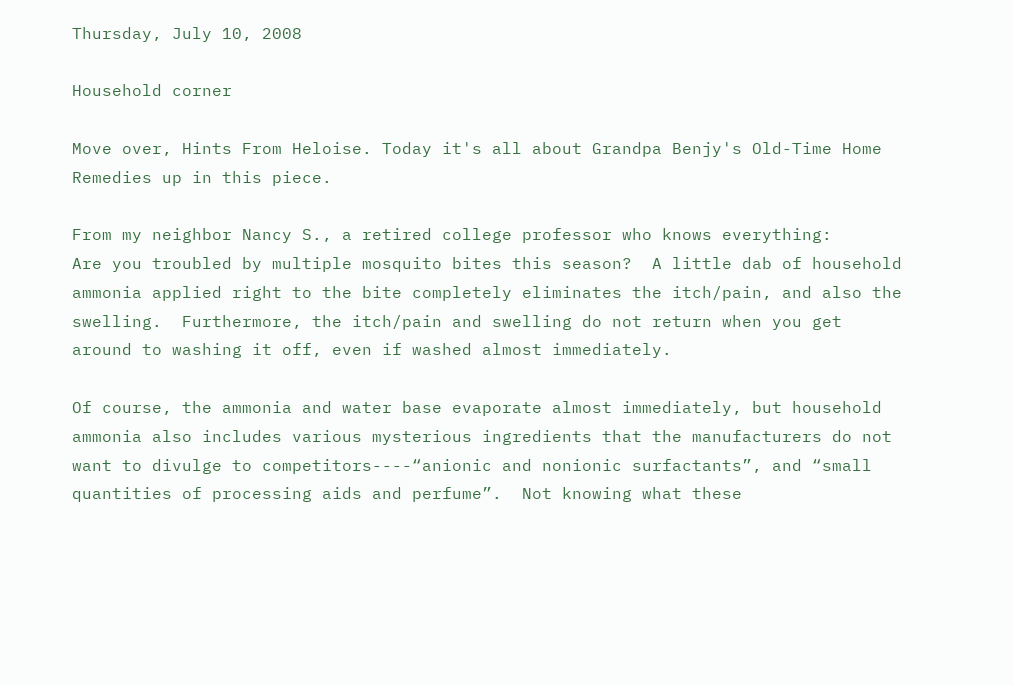Thursday, July 10, 2008

Household corner

Move over, Hints From Heloise. Today it's all about Grandpa Benjy's Old-Time Home Remedies up in this piece.

From my neighbor Nancy S., a retired college professor who knows everything:
Are you troubled by multiple mosquito bites this season?  A little dab of household ammonia applied right to the bite completely eliminates the itch/pain, and also the swelling.  Furthermore, the itch/pain and swelling do not return when you get around to washing it off, even if washed almost immediately.

Of course, the ammonia and water base evaporate almost immediately, but household ammonia also includes various mysterious ingredients that the manufacturers do not want to divulge to competitors----“anionic and nonionic surfactants”, and “small quantities of processing aids and perfume”.  Not knowing what these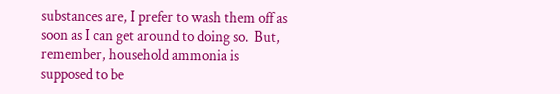substances are, I prefer to wash them off as soon as I can get around to doing so.  But, remember, household ammonia is supposed to be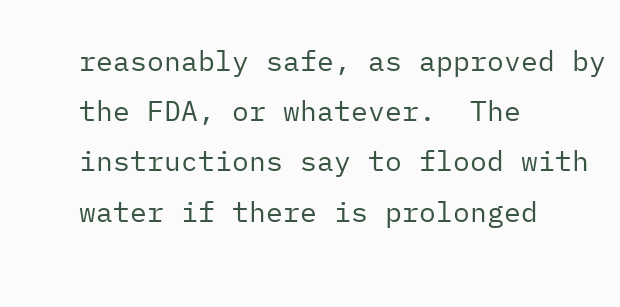reasonably safe, as approved by the FDA, or whatever.  The instructions say to flood with water if there is prolonged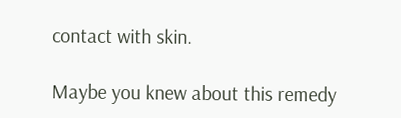contact with skin.

Maybe you knew about this remedy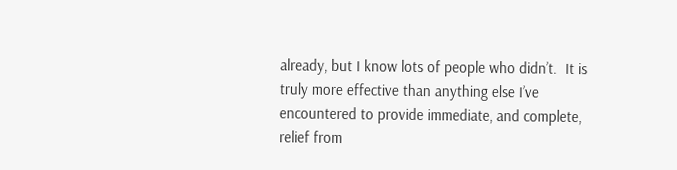already, but I know lots of people who didn’t.  It is truly more effective than anything else I’ve encountered to provide immediate, and complete, relief from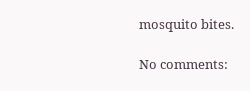mosquito bites.

No comments: